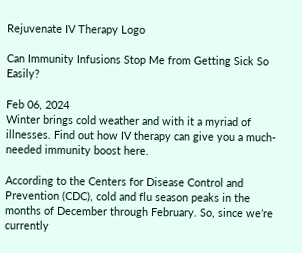Rejuvenate IV Therapy Logo

Can Immunity Infusions Stop Me from Getting Sick So Easily?

Feb 06, 2024
Winter brings cold weather and with it a myriad of illnesses. Find out how IV therapy can give you a much-needed immunity boost here.

According to the Centers for Disease Control and Prevention (CDC), cold and flu season peaks in the months of December through February. So, since we’re currently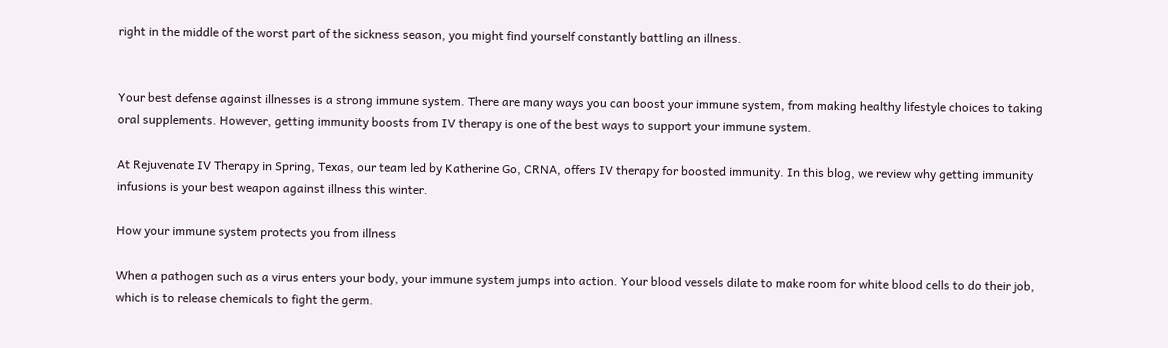right in the middle of the worst part of the sickness season, you might find yourself constantly battling an illness.


Your best defense against illnesses is a strong immune system. There are many ways you can boost your immune system, from making healthy lifestyle choices to taking oral supplements. However, getting immunity boosts from IV therapy is one of the best ways to support your immune system.

At Rejuvenate IV Therapy in Spring, Texas, our team led by Katherine Go, CRNA, offers IV therapy for boosted immunity. In this blog, we review why getting immunity infusions is your best weapon against illness this winter.

How your immune system protects you from illness

When a pathogen such as a virus enters your body, your immune system jumps into action. Your blood vessels dilate to make room for white blood cells to do their job, which is to release chemicals to fight the germ.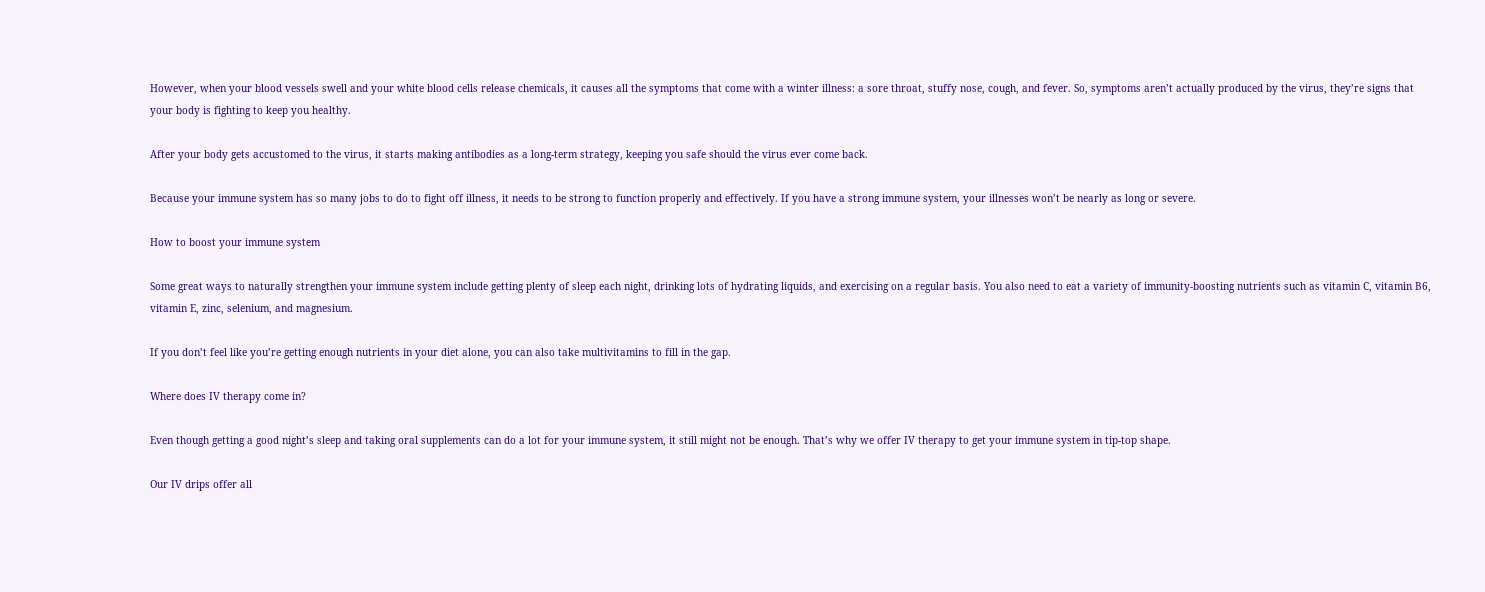However, when your blood vessels swell and your white blood cells release chemicals, it causes all the symptoms that come with a winter illness: a sore throat, stuffy nose, cough, and fever. So, symptoms aren’t actually produced by the virus, they’re signs that your body is fighting to keep you healthy.

After your body gets accustomed to the virus, it starts making antibodies as a long-term strategy, keeping you safe should the virus ever come back.

Because your immune system has so many jobs to do to fight off illness, it needs to be strong to function properly and effectively. If you have a strong immune system, your illnesses won’t be nearly as long or severe.

How to boost your immune system

Some great ways to naturally strengthen your immune system include getting plenty of sleep each night, drinking lots of hydrating liquids, and exercising on a regular basis. You also need to eat a variety of immunity-boosting nutrients such as vitamin C, vitamin B6, vitamin E, zinc, selenium, and magnesium.

If you don’t feel like you’re getting enough nutrients in your diet alone, you can also take multivitamins to fill in the gap.

Where does IV therapy come in?

Even though getting a good night’s sleep and taking oral supplements can do a lot for your immune system, it still might not be enough. That’s why we offer IV therapy to get your immune system in tip-top shape.

Our IV drips offer all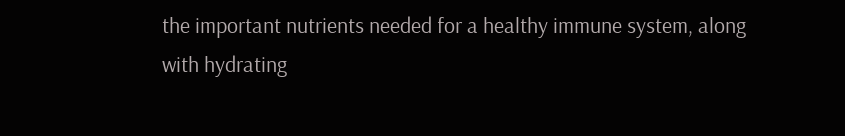the important nutrients needed for a healthy immune system, along with hydrating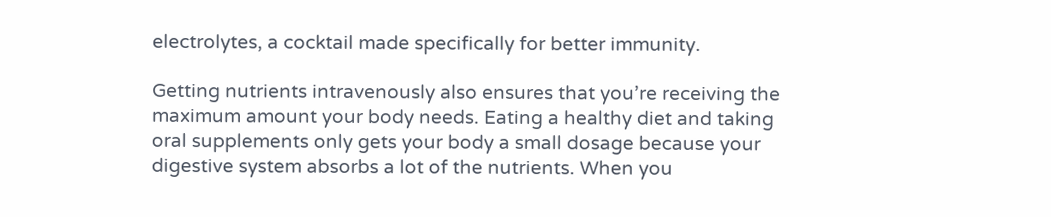electrolytes, a cocktail made specifically for better immunity.

Getting nutrients intravenously also ensures that you’re receiving the maximum amount your body needs. Eating a healthy diet and taking oral supplements only gets your body a small dosage because your digestive system absorbs a lot of the nutrients. When you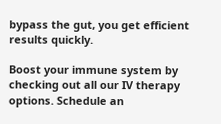bypass the gut, you get efficient results quickly.

Boost your immune system by checking out all our IV therapy options. Schedule an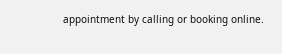appointment by calling or booking online.